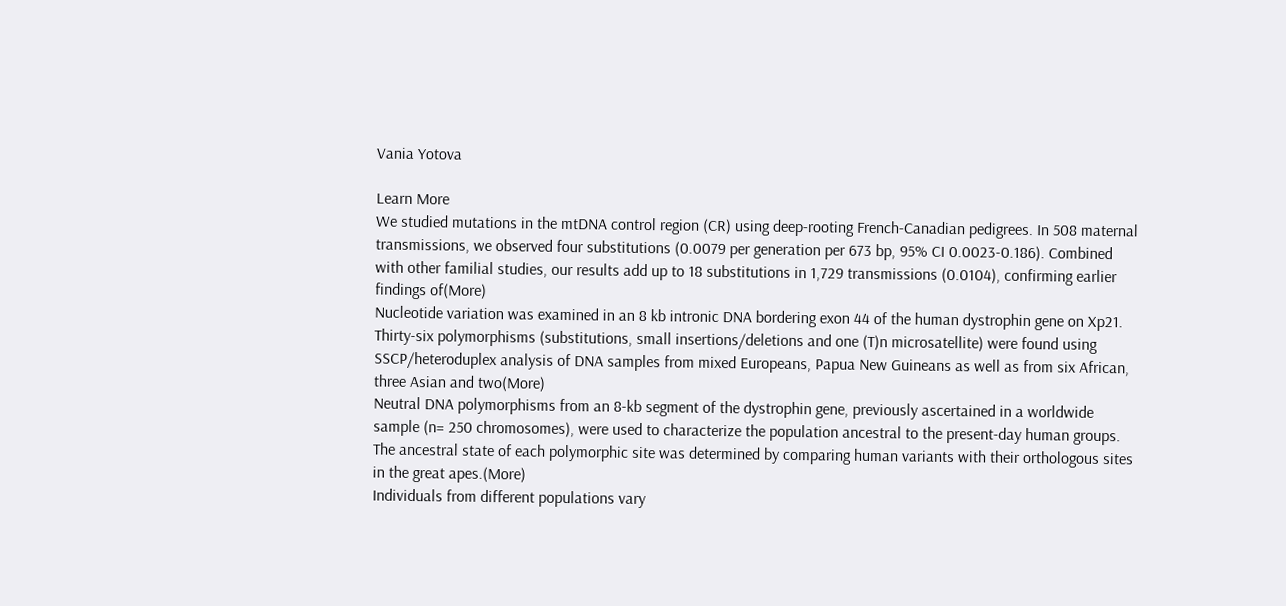Vania Yotova

Learn More
We studied mutations in the mtDNA control region (CR) using deep-rooting French-Canadian pedigrees. In 508 maternal transmissions, we observed four substitutions (0.0079 per generation per 673 bp, 95% CI 0.0023-0.186). Combined with other familial studies, our results add up to 18 substitutions in 1,729 transmissions (0.0104), confirming earlier findings of(More)
Nucleotide variation was examined in an 8 kb intronic DNA bordering exon 44 of the human dystrophin gene on Xp21. Thirty-six polymorphisms (substitutions, small insertions/deletions and one (T)n microsatellite) were found using SSCP/heteroduplex analysis of DNA samples from mixed Europeans, Papua New Guineans as well as from six African, three Asian and two(More)
Neutral DNA polymorphisms from an 8-kb segment of the dystrophin gene, previously ascertained in a worldwide sample (n= 250 chromosomes), were used to characterize the population ancestral to the present-day human groups. The ancestral state of each polymorphic site was determined by comparing human variants with their orthologous sites in the great apes.(More)
Individuals from different populations vary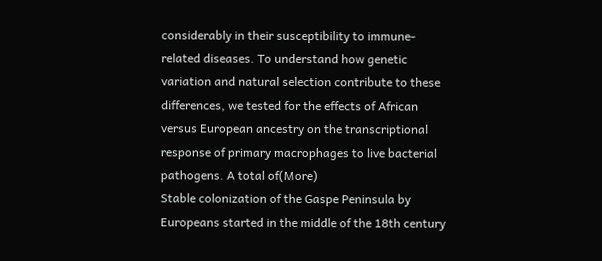considerably in their susceptibility to immune-related diseases. To understand how genetic variation and natural selection contribute to these differences, we tested for the effects of African versus European ancestry on the transcriptional response of primary macrophages to live bacterial pathogens. A total of(More)
Stable colonization of the Gaspe Peninsula by Europeans started in the middle of the 18th century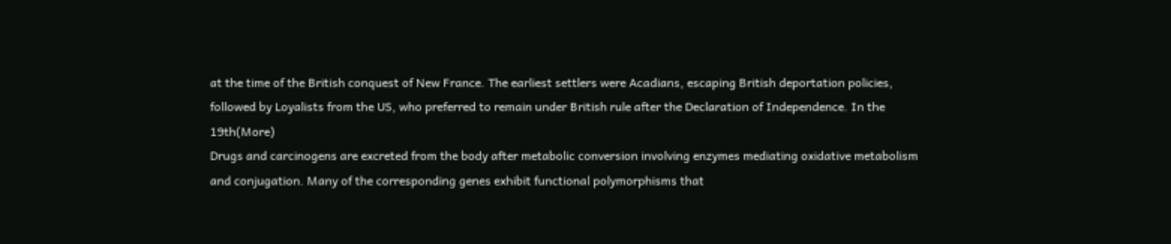at the time of the British conquest of New France. The earliest settlers were Acadians, escaping British deportation policies, followed by Loyalists from the US, who preferred to remain under British rule after the Declaration of Independence. In the 19th(More)
Drugs and carcinogens are excreted from the body after metabolic conversion involving enzymes mediating oxidative metabolism and conjugation. Many of the corresponding genes exhibit functional polymorphisms that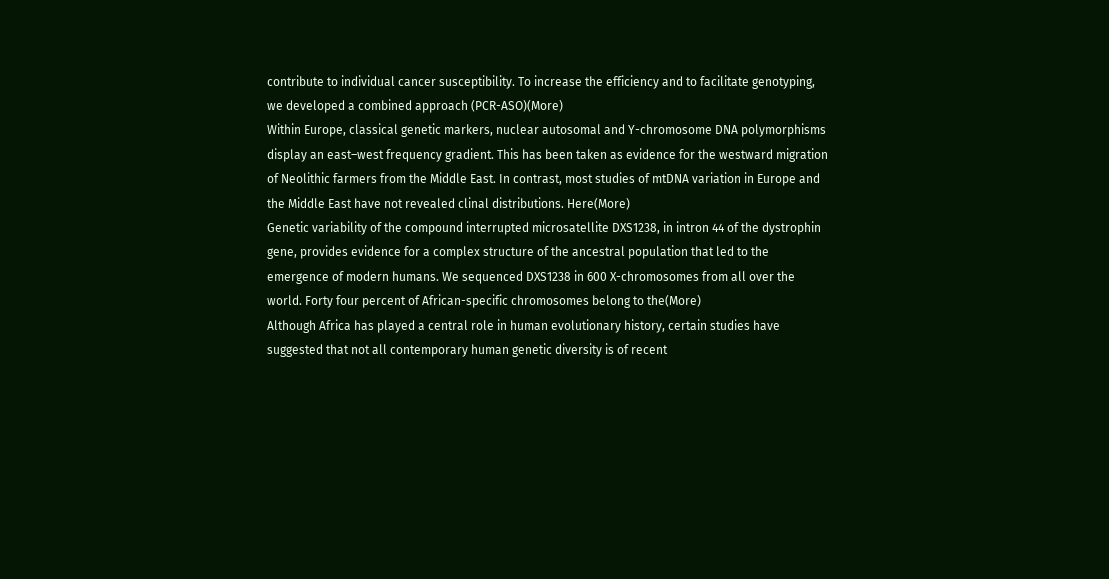contribute to individual cancer susceptibility. To increase the efficiency and to facilitate genotyping, we developed a combined approach (PCR-ASO)(More)
Within Europe, classical genetic markers, nuclear autosomal and Y-chromosome DNA polymorphisms display an east–west frequency gradient. This has been taken as evidence for the westward migration of Neolithic farmers from the Middle East. In contrast, most studies of mtDNA variation in Europe and the Middle East have not revealed clinal distributions. Here(More)
Genetic variability of the compound interrupted microsatellite DXS1238, in intron 44 of the dystrophin gene, provides evidence for a complex structure of the ancestral population that led to the emergence of modern humans. We sequenced DXS1238 in 600 X-chromosomes from all over the world. Forty four percent of African-specific chromosomes belong to the(More)
Although Africa has played a central role in human evolutionary history, certain studies have suggested that not all contemporary human genetic diversity is of recent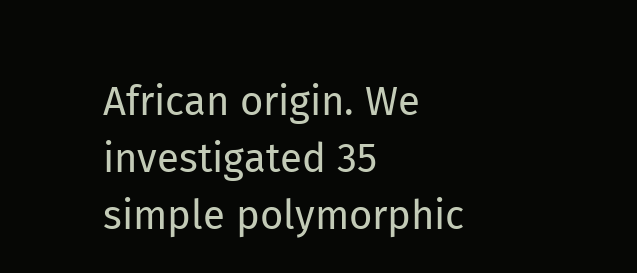African origin. We investigated 35 simple polymorphic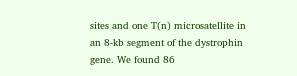sites and one T(n) microsatellite in an 8-kb segment of the dystrophin gene. We found 86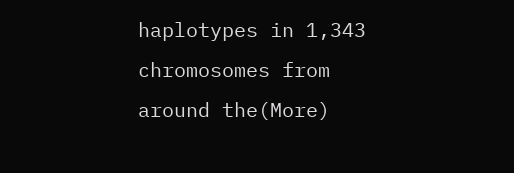haplotypes in 1,343 chromosomes from around the(More)